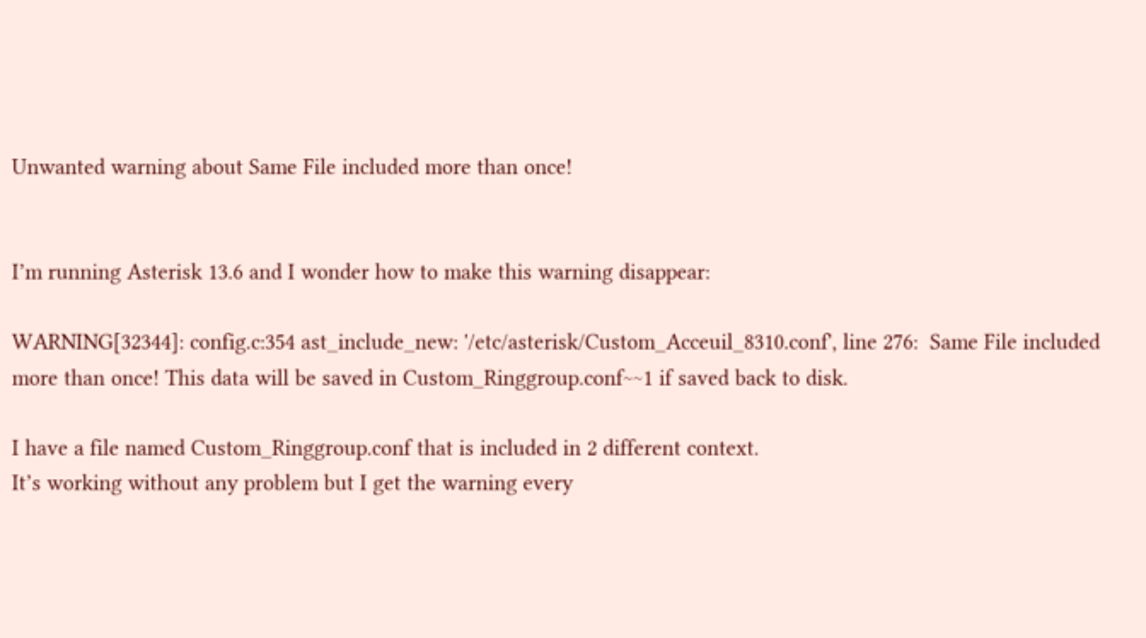Unwanted warning about Same File included more than once!


I’m running Asterisk 13.6 and I wonder how to make this warning disappear:

WARNING[32344]: config.c:354 ast_include_new: '/etc/asterisk/Custom_Acceuil_8310.conf', line 276:  Same File included more than once! This data will be saved in Custom_Ringgroup.conf~~1 if saved back to disk.

I have a file named Custom_Ringgroup.conf that is included in 2 different context.
It’s working without any problem but I get the warning every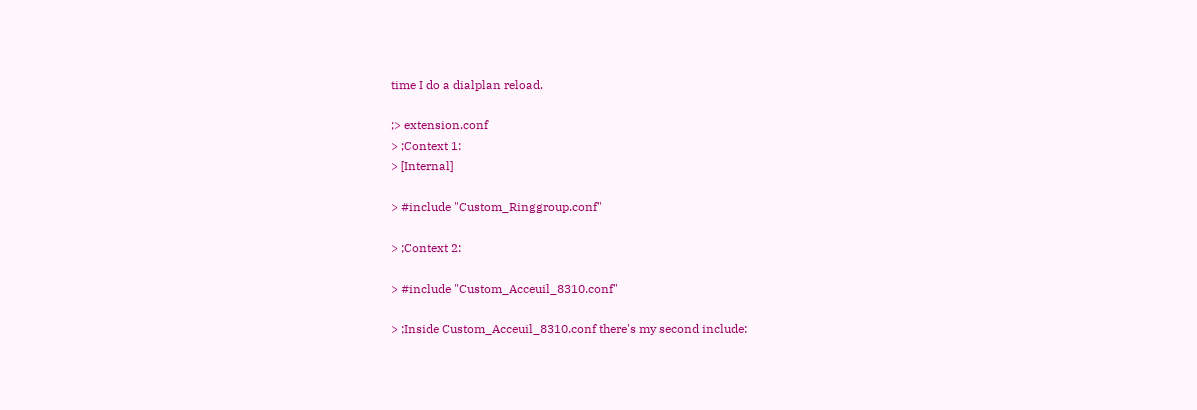time I do a dialplan reload.

;> extension.conf
> ;Context 1:
> [Internal]

> #include "Custom_Ringgroup.conf"

> ;Context 2:

> #include "Custom_Acceuil_8310.conf"

> ;Inside Custom_Acceuil_8310.conf there's my second include: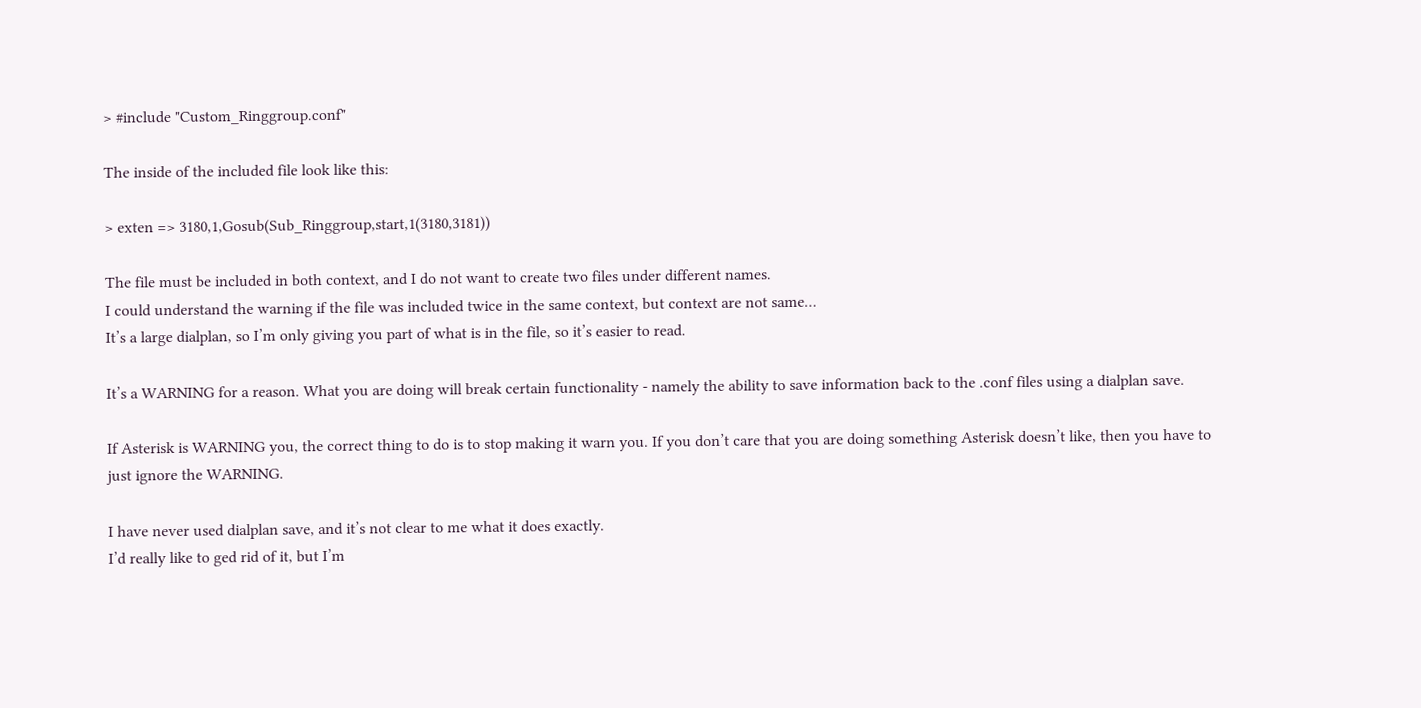> #include "Custom_Ringgroup.conf"

The inside of the included file look like this:

> exten => 3180,1,Gosub(Sub_Ringgroup,start,1(3180,3181))

The file must be included in both context, and I do not want to create two files under different names.
I could understand the warning if the file was included twice in the same context, but context are not same…
It’s a large dialplan, so I’m only giving you part of what is in the file, so it’s easier to read.

It’s a WARNING for a reason. What you are doing will break certain functionality - namely the ability to save information back to the .conf files using a dialplan save.

If Asterisk is WARNING you, the correct thing to do is to stop making it warn you. If you don’t care that you are doing something Asterisk doesn’t like, then you have to just ignore the WARNING.

I have never used dialplan save, and it’s not clear to me what it does exactly.
I’d really like to ged rid of it, but I’m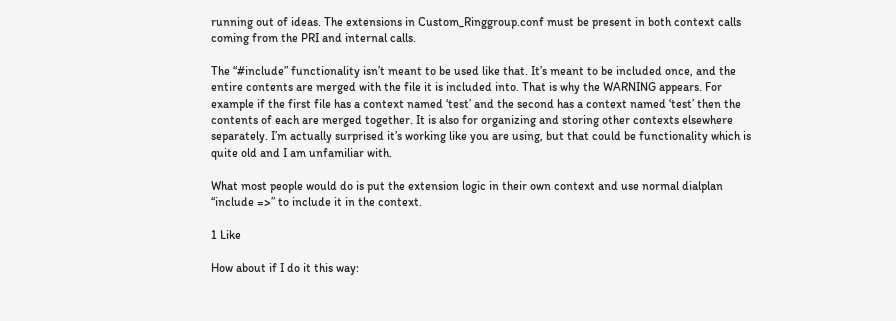running out of ideas. The extensions in Custom_Ringgroup.conf must be present in both context calls coming from the PRI and internal calls.

The “#include” functionality isn’t meant to be used like that. It’s meant to be included once, and the entire contents are merged with the file it is included into. That is why the WARNING appears. For example if the first file has a context named ‘test’ and the second has a context named ‘test’ then the contents of each are merged together. It is also for organizing and storing other contexts elsewhere separately. I’m actually surprised it’s working like you are using, but that could be functionality which is quite old and I am unfamiliar with.

What most people would do is put the extension logic in their own context and use normal dialplan “include =>” to include it in the context.

1 Like

How about if I do it this way: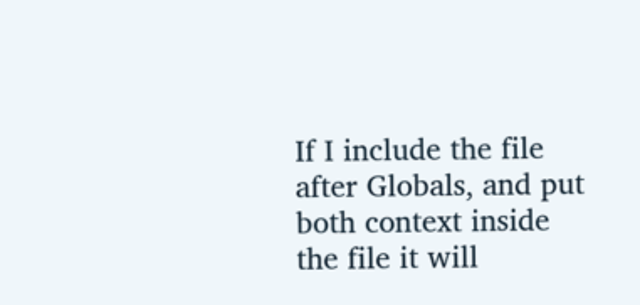If I include the file after Globals, and put both context inside the file it will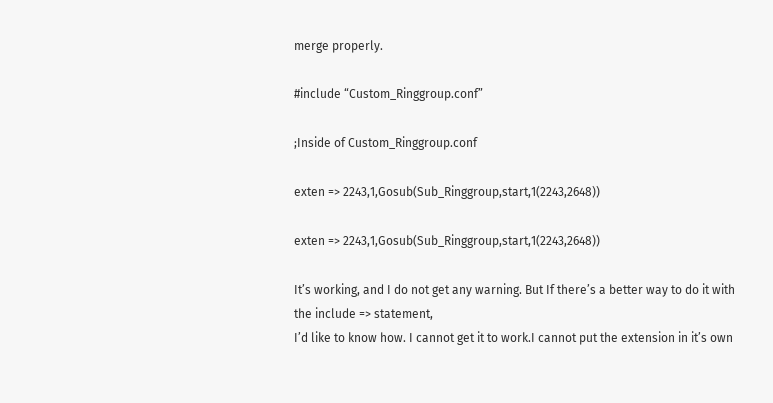merge properly.

#include “Custom_Ringgroup.conf”

;Inside of Custom_Ringgroup.conf

exten => 2243,1,Gosub(Sub_Ringgroup,start,1(2243,2648))

exten => 2243,1,Gosub(Sub_Ringgroup,start,1(2243,2648))

It’s working, and I do not get any warning. But If there’s a better way to do it with the include => statement,
I’d like to know how. I cannot get it to work.I cannot put the extension in it’s own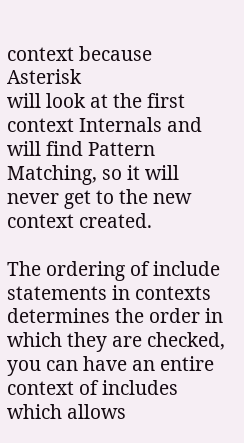context because Asterisk
will look at the first context Internals and will find Pattern Matching, so it will never get to the new context created.

The ordering of include statements in contexts determines the order in which they are checked, you can have an entire context of includes which allows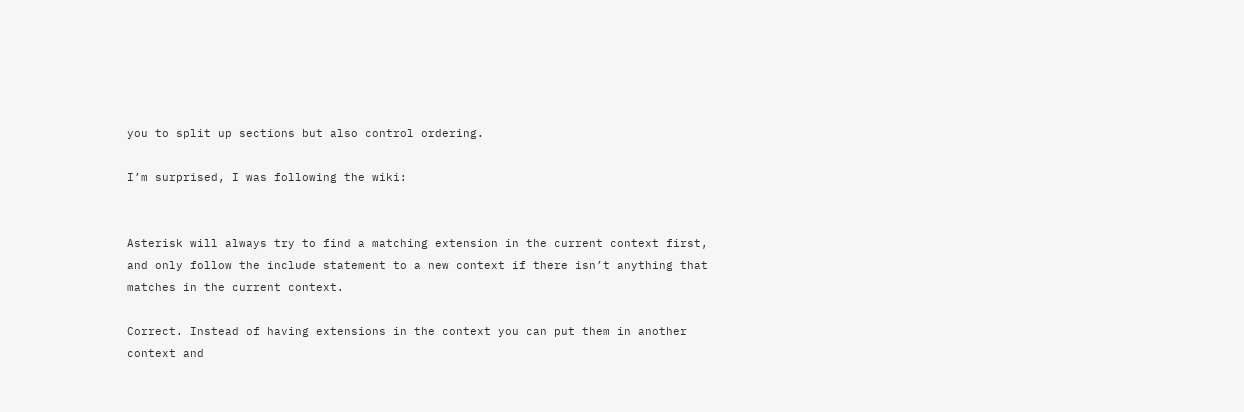you to split up sections but also control ordering.

I’m surprised, I was following the wiki:


Asterisk will always try to find a matching extension in the current context first, and only follow the include statement to a new context if there isn’t anything that matches in the current context.

Correct. Instead of having extensions in the context you can put them in another context and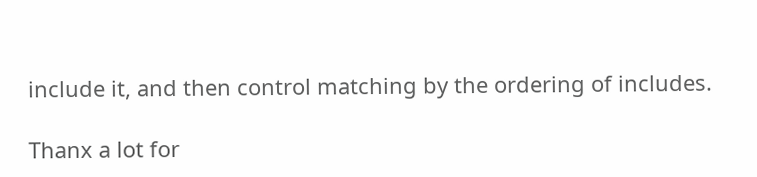include it, and then control matching by the ordering of includes.

Thanx a lot for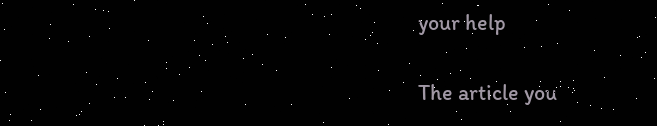your help

The article you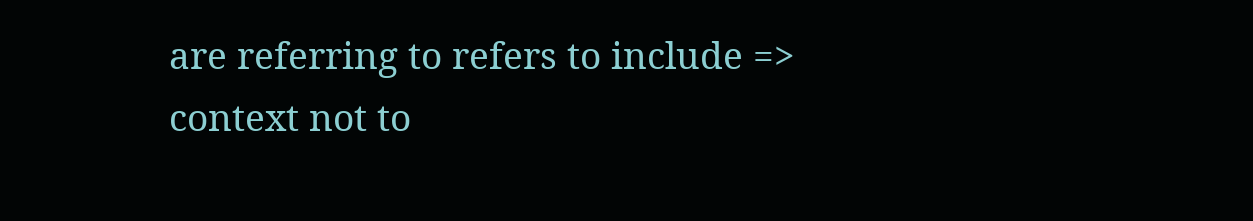are referring to refers to include => context not to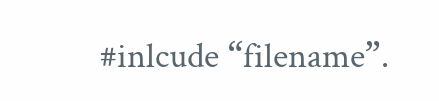#inlcude “filename”.